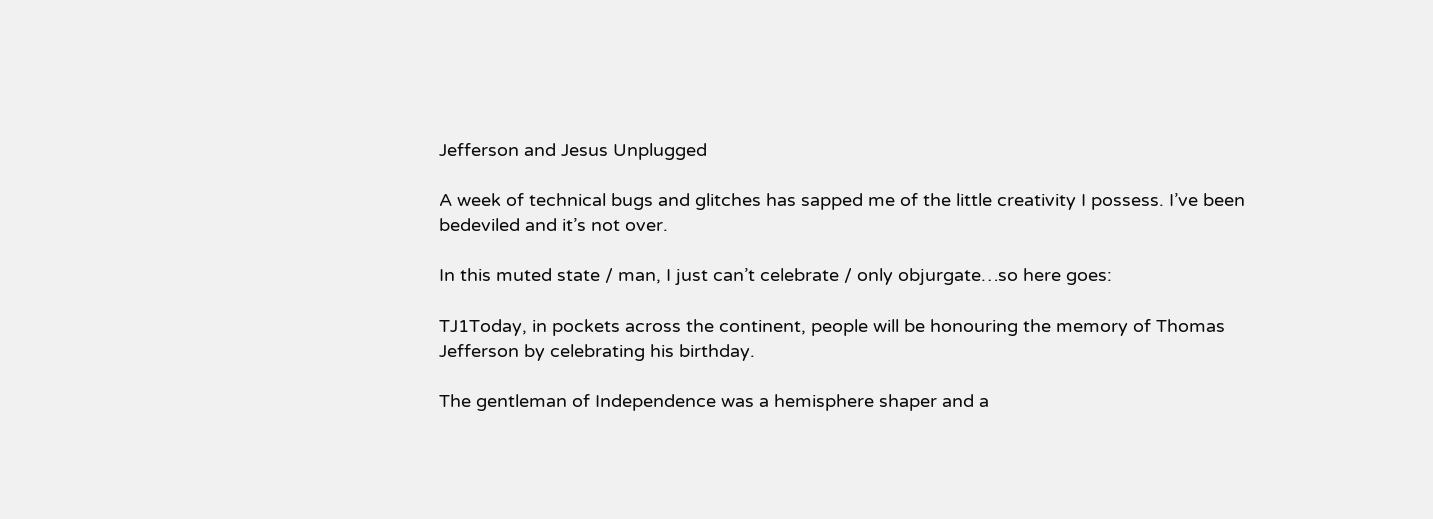Jefferson and Jesus Unplugged

A week of technical bugs and glitches has sapped me of the little creativity I possess. I’ve been bedeviled and it’s not over.

In this muted state / man, I just can’t celebrate / only objurgate…so here goes:

TJ1Today, in pockets across the continent, people will be honouring the memory of Thomas Jefferson by celebrating his birthday.

The gentleman of Independence was a hemisphere shaper and a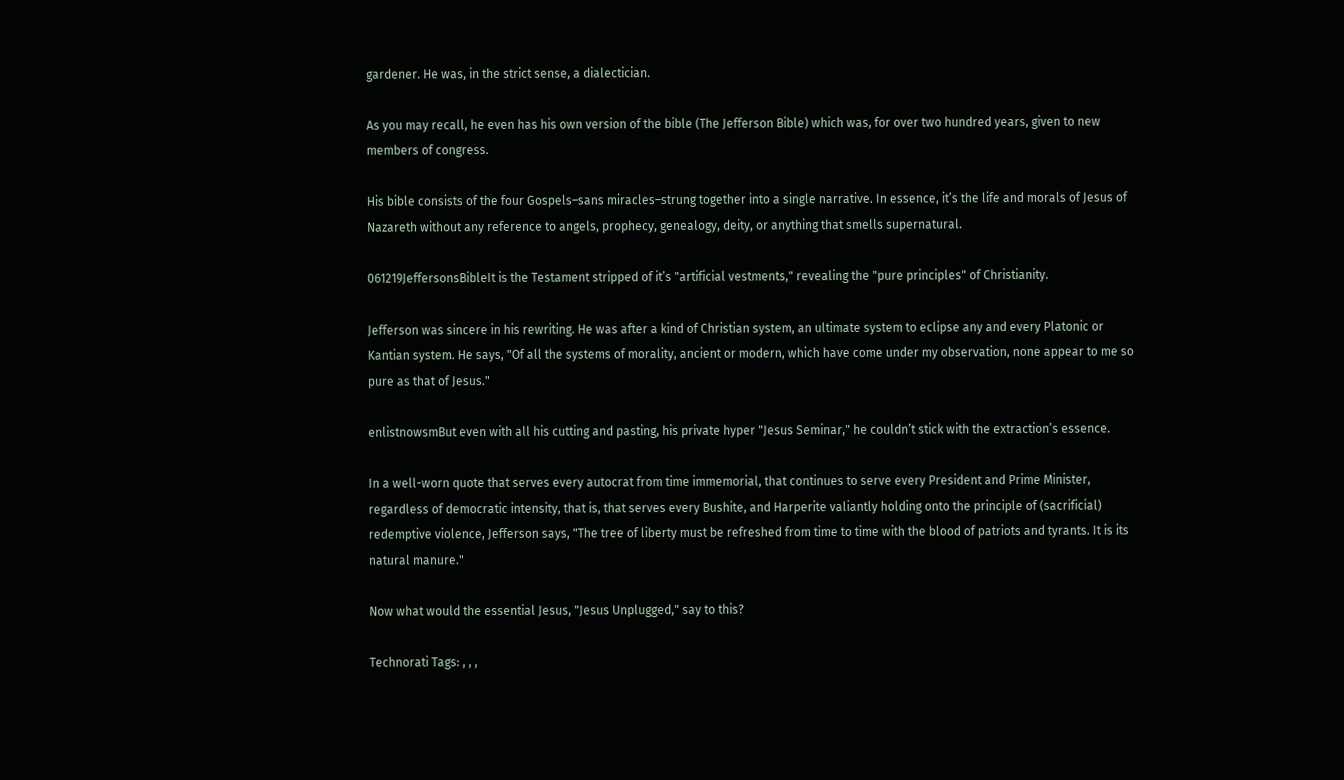gardener. He was, in the strict sense, a dialectician.

As you may recall, he even has his own version of the bible (The Jefferson Bible) which was, for over two hundred years, given to new members of congress.

His bible consists of the four Gospels–sans miracles–strung together into a single narrative. In essence, it’s the life and morals of Jesus of Nazareth without any reference to angels, prophecy, genealogy, deity, or anything that smells supernatural.

061219JeffersonsBibleIt is the Testament stripped of it’s "artificial vestments," revealing the "pure principles" of Christianity.

Jefferson was sincere in his rewriting. He was after a kind of Christian system, an ultimate system to eclipse any and every Platonic or Kantian system. He says, "Of all the systems of morality, ancient or modern, which have come under my observation, none appear to me so pure as that of Jesus."

enlistnowsmBut even with all his cutting and pasting, his private hyper "Jesus Seminar," he couldn’t stick with the extraction’s essence.

In a well-worn quote that serves every autocrat from time immemorial, that continues to serve every President and Prime Minister, regardless of democratic intensity, that is, that serves every Bushite, and Harperite valiantly holding onto the principle of (sacrificial) redemptive violence, Jefferson says, "The tree of liberty must be refreshed from time to time with the blood of patriots and tyrants. It is its natural manure."

Now what would the essential Jesus, "Jesus Unplugged," say to this?

Technorati Tags: , , ,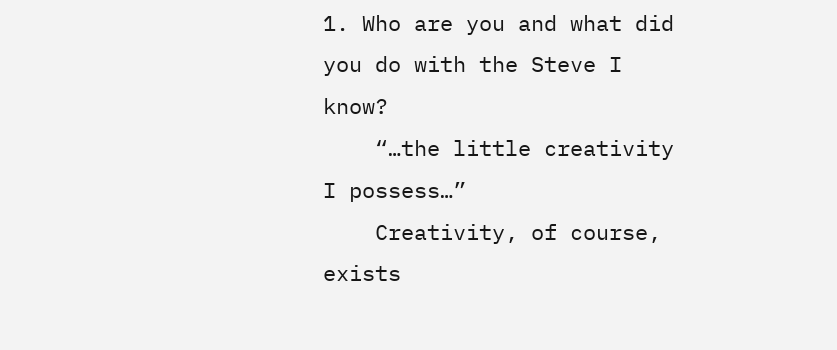1. Who are you and what did you do with the Steve I know?
    “…the little creativity I possess…”
    Creativity, of course, exists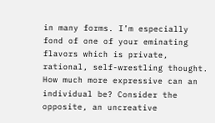in many forms. I’m especially fond of one of your eminating flavors which is private, rational, self-wrestling thought. How much more expressive can an individual be? Consider the opposite, an uncreative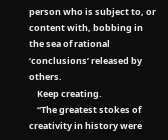person who is subject to, or content with, bobbing in the sea of rational ‘conclusions’ released by others.
    Keep creating.
    “The greatest stokes of creativity in history were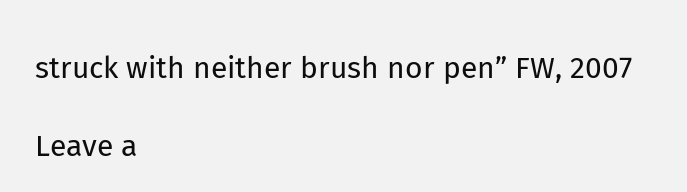struck with neither brush nor pen” FW, 2007

Leave a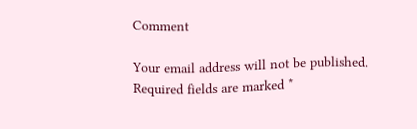Comment

Your email address will not be published. Required fields are marked *